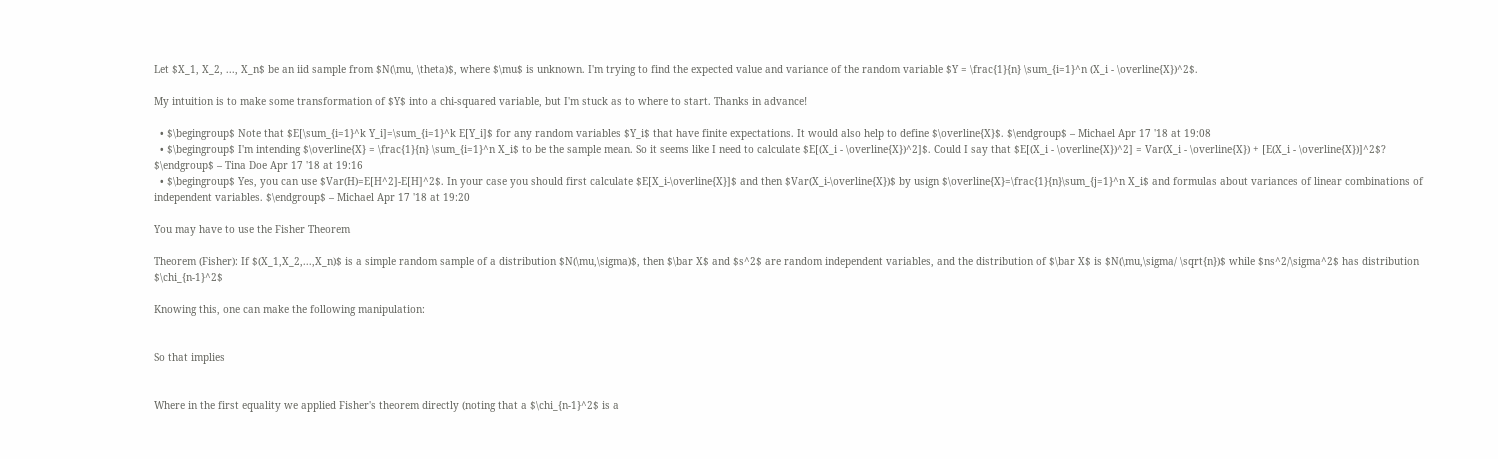Let $X_1, X_2, ..., X_n$ be an iid sample from $N(\mu, \theta)$, where $\mu$ is unknown. I'm trying to find the expected value and variance of the random variable $Y = \frac{1}{n} \sum_{i=1}^n (X_i - \overline{X})^2$.

My intuition is to make some transformation of $Y$ into a chi-squared variable, but I'm stuck as to where to start. Thanks in advance!

  • $\begingroup$ Note that $E[\sum_{i=1}^k Y_i]=\sum_{i=1}^k E[Y_i]$ for any random variables $Y_i$ that have finite expectations. It would also help to define $\overline{X}$. $\endgroup$ – Michael Apr 17 '18 at 19:08
  • $\begingroup$ I'm intending $\overline{X} = \frac{1}{n} \sum_{i=1}^n X_i$ to be the sample mean. So it seems like I need to calculate $E[(X_i - \overline{X})^2]$. Could I say that $E[(X_i - \overline{X})^2] = Var(X_i - \overline{X}) + [E(X_i - \overline{X})]^2$? $\endgroup$ – Tina Doe Apr 17 '18 at 19:16
  • $\begingroup$ Yes, you can use $Var(H)=E[H^2]-E[H]^2$. In your case you should first calculate $E[X_i-\overline{X}]$ and then $Var(X_i-\overline{X})$ by usign $\overline{X}=\frac{1}{n}\sum_{j=1}^n X_i$ and formulas about variances of linear combinations of independent variables. $\endgroup$ – Michael Apr 17 '18 at 19:20

You may have to use the Fisher Theorem

Theorem (Fisher): If $(X_1,X_2,...,X_n)$ is a simple random sample of a distribution $N(\mu,\sigma)$, then $\bar X$ and $s^2$ are random independent variables, and the distribution of $\bar X$ is $N(\mu,\sigma/ \sqrt{n})$ while $ns^2/\sigma^2$ has distribution $\chi_{n-1}^2$

Knowing this, one can make the following manipulation:


So that implies


Where in the first equality we applied Fisher's theorem directly (noting that a $\chi_{n-1}^2$ is a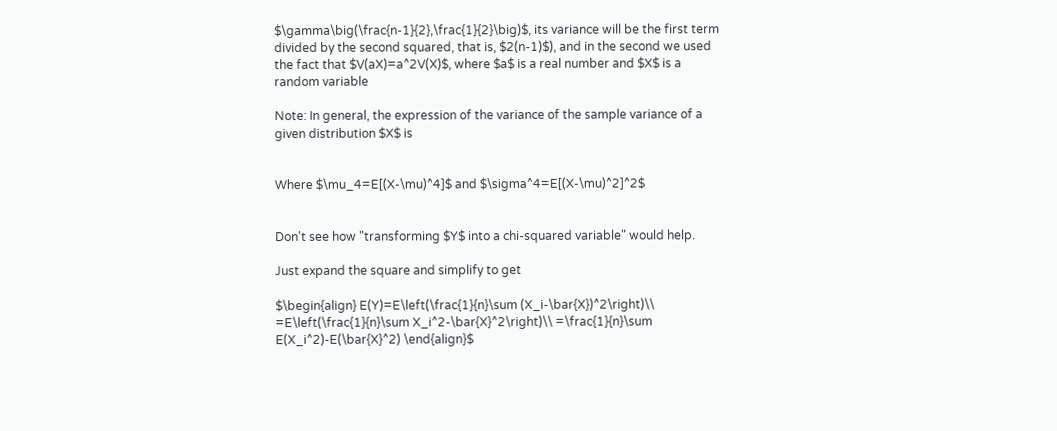$\gamma\big(\frac{n-1}{2},\frac{1}{2}\big)$, its variance will be the first term divided by the second squared, that is, $2(n-1)$), and in the second we used the fact that $V(aX)=a^2V(X)$, where $a$ is a real number and $X$ is a random variable

Note: In general, the expression of the variance of the sample variance of a given distribution $X$ is


Where $\mu_4=E[(X-\mu)^4]$ and $\sigma^4=E[(X-\mu)^2]^2$


Don't see how "transforming $Y$ into a chi-squared variable" would help.

Just expand the square and simplify to get

$\begin{align} E(Y)=E\left(\frac{1}{n}\sum (X_i-\bar{X})^2\right)\\ =E\left(\frac{1}{n}\sum X_i^2-\bar{X}^2\right)\\ =\frac{1}{n}\sum E(X_i^2)-E(\bar{X}^2) \end{align}$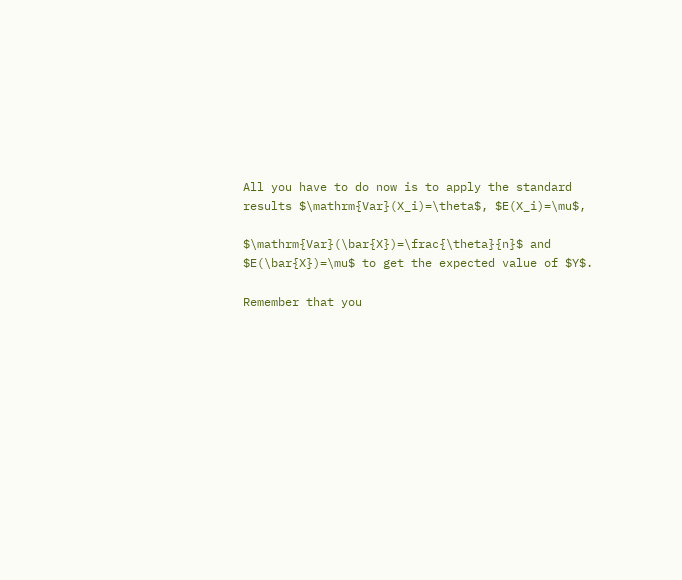All you have to do now is to apply the standard results $\mathrm{Var}(X_i)=\theta$, $E(X_i)=\mu$,

$\mathrm{Var}(\bar{X})=\frac{\theta}{n}$ and $E(\bar{X})=\mu$ to get the expected value of $Y$.

Remember that you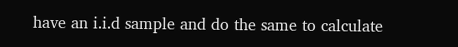have an i.i.d sample and do the same to calculate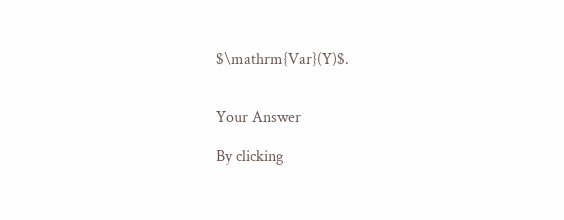$\mathrm{Var}(Y)$.


Your Answer

By clicking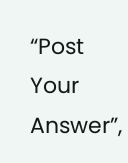“Post Your Answer”,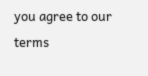you agree to our terms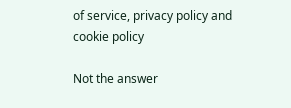of service, privacy policy and cookie policy

Not the answer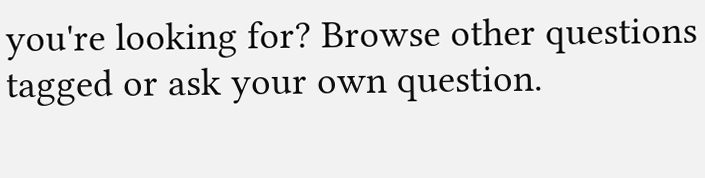you're looking for? Browse other questions tagged or ask your own question.